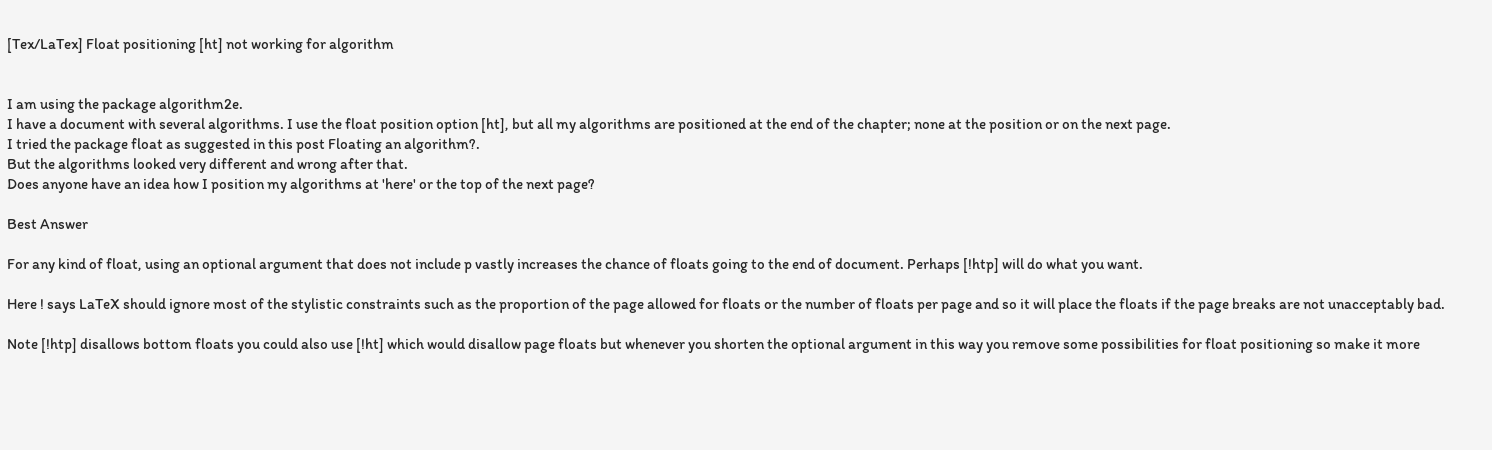[Tex/LaTex] Float positioning [ht] not working for algorithm


I am using the package algorithm2e.
I have a document with several algorithms. I use the float position option [ht], but all my algorithms are positioned at the end of the chapter; none at the position or on the next page.
I tried the package float as suggested in this post Floating an algorithm?.
But the algorithms looked very different and wrong after that.
Does anyone have an idea how I position my algorithms at 'here' or the top of the next page?

Best Answer

For any kind of float, using an optional argument that does not include p vastly increases the chance of floats going to the end of document. Perhaps [!htp] will do what you want.

Here ! says LaTeX should ignore most of the stylistic constraints such as the proportion of the page allowed for floats or the number of floats per page and so it will place the floats if the page breaks are not unacceptably bad.

Note [!htp] disallows bottom floats you could also use [!ht] which would disallow page floats but whenever you shorten the optional argument in this way you remove some possibilities for float positioning so make it more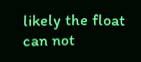likely the float can not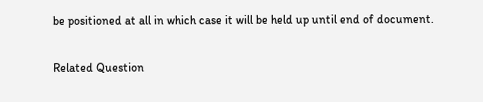be positioned at all in which case it will be held up until end of document.

Related Question